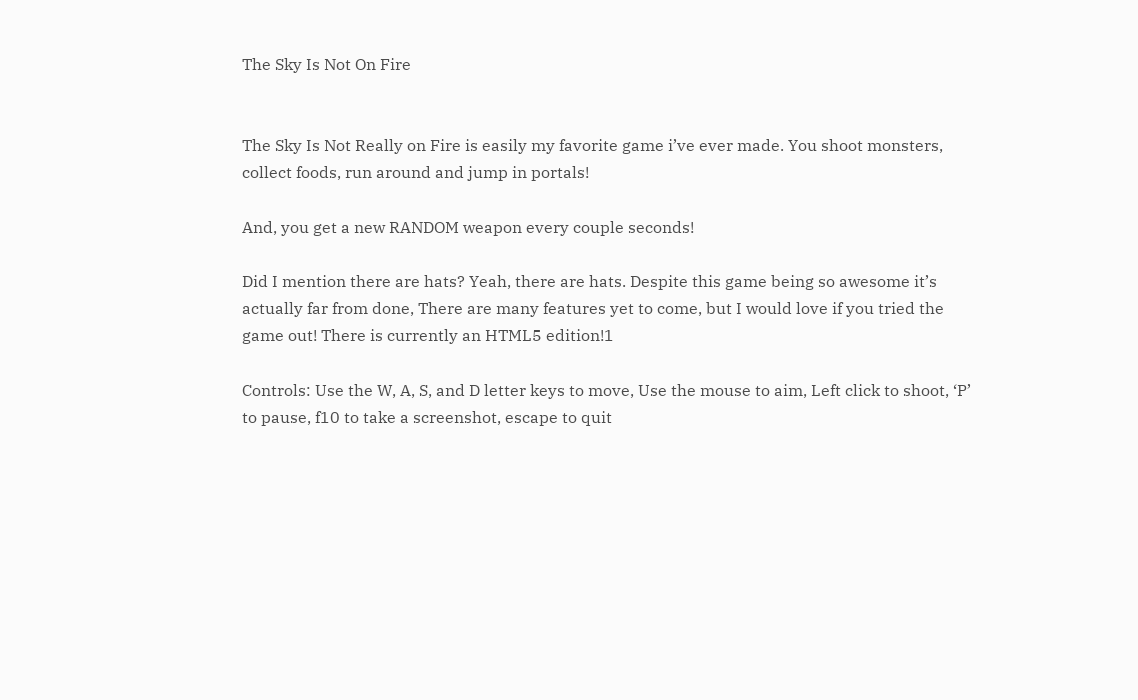The Sky Is Not On Fire


The Sky Is Not Really on Fire is easily my favorite game i’ve ever made. You shoot monsters, collect foods, run around and jump in portals!

And, you get a new RANDOM weapon every couple seconds!

Did I mention there are hats? Yeah, there are hats. Despite this game being so awesome it’s actually far from done, There are many features yet to come, but I would love if you tried the game out! There is currently an HTML5 edition!1

Controls: Use the W, A, S, and D letter keys to move, Use the mouse to aim, Left click to shoot, ‘P’ to pause, f10 to take a screenshot, escape to quit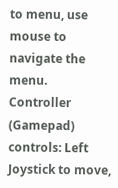to menu, use mouse to navigate the menu.
Controller (Gamepad) controls: Left Joystick to move,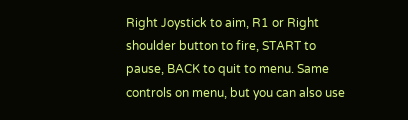Right Joystick to aim, R1 or Right shoulder button to fire, START to pause, BACK to quit to menu. Same controls on menu, but you can also use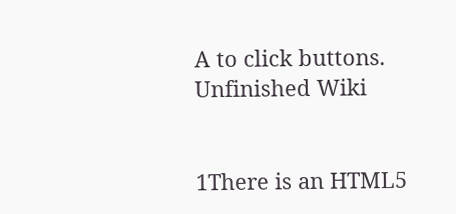A to click buttons.
Unfinished Wiki


1There is an HTML5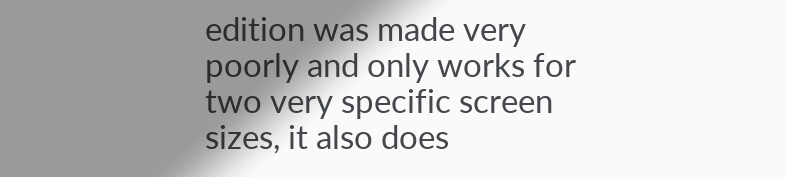edition was made very poorly and only works for two very specific screen sizes, it also does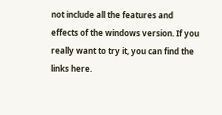not include all the features and effects of the windows version. If you really want to try it, you can find the links here.